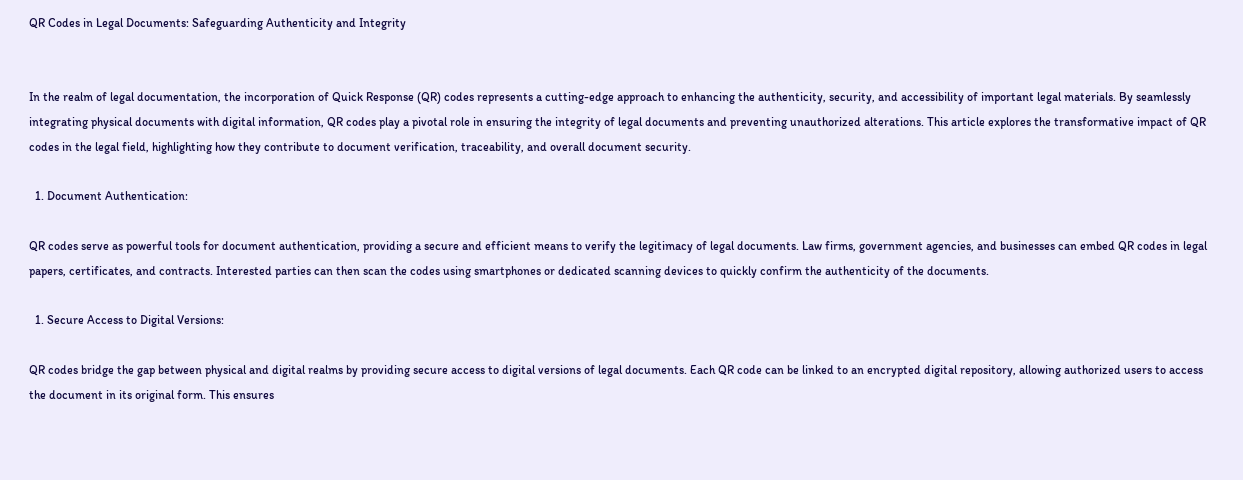QR Codes in Legal Documents: Safeguarding Authenticity and Integrity


In the realm of legal documentation, the incorporation of Quick Response (QR) codes represents a cutting-edge approach to enhancing the authenticity, security, and accessibility of important legal materials. By seamlessly integrating physical documents with digital information, QR codes play a pivotal role in ensuring the integrity of legal documents and preventing unauthorized alterations. This article explores the transformative impact of QR codes in the legal field, highlighting how they contribute to document verification, traceability, and overall document security.

  1. Document Authentication:

QR codes serve as powerful tools for document authentication, providing a secure and efficient means to verify the legitimacy of legal documents. Law firms, government agencies, and businesses can embed QR codes in legal papers, certificates, and contracts. Interested parties can then scan the codes using smartphones or dedicated scanning devices to quickly confirm the authenticity of the documents.

  1. Secure Access to Digital Versions:

QR codes bridge the gap between physical and digital realms by providing secure access to digital versions of legal documents. Each QR code can be linked to an encrypted digital repository, allowing authorized users to access the document in its original form. This ensures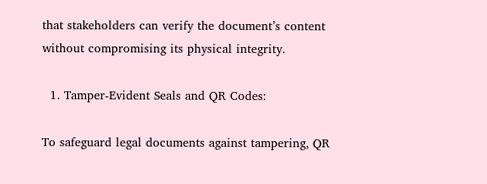that stakeholders can verify the document’s content without compromising its physical integrity.

  1. Tamper-Evident Seals and QR Codes:

To safeguard legal documents against tampering, QR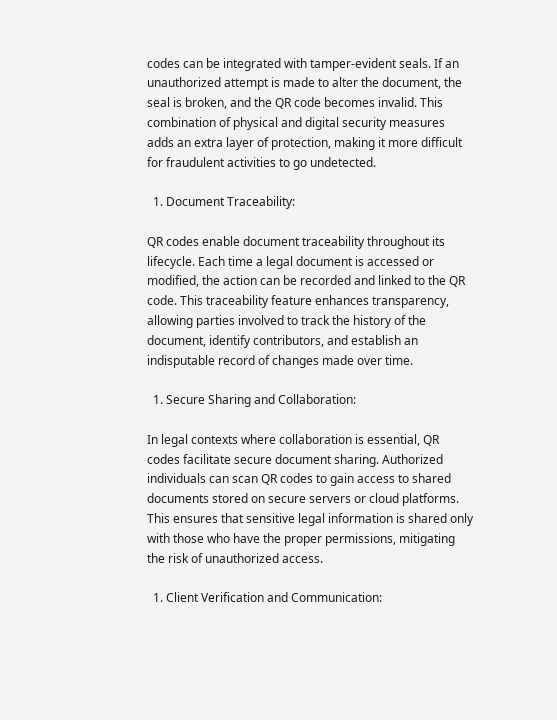codes can be integrated with tamper-evident seals. If an unauthorized attempt is made to alter the document, the seal is broken, and the QR code becomes invalid. This combination of physical and digital security measures adds an extra layer of protection, making it more difficult for fraudulent activities to go undetected.

  1. Document Traceability:

QR codes enable document traceability throughout its lifecycle. Each time a legal document is accessed or modified, the action can be recorded and linked to the QR code. This traceability feature enhances transparency, allowing parties involved to track the history of the document, identify contributors, and establish an indisputable record of changes made over time.

  1. Secure Sharing and Collaboration:

In legal contexts where collaboration is essential, QR codes facilitate secure document sharing. Authorized individuals can scan QR codes to gain access to shared documents stored on secure servers or cloud platforms. This ensures that sensitive legal information is shared only with those who have the proper permissions, mitigating the risk of unauthorized access.

  1. Client Verification and Communication: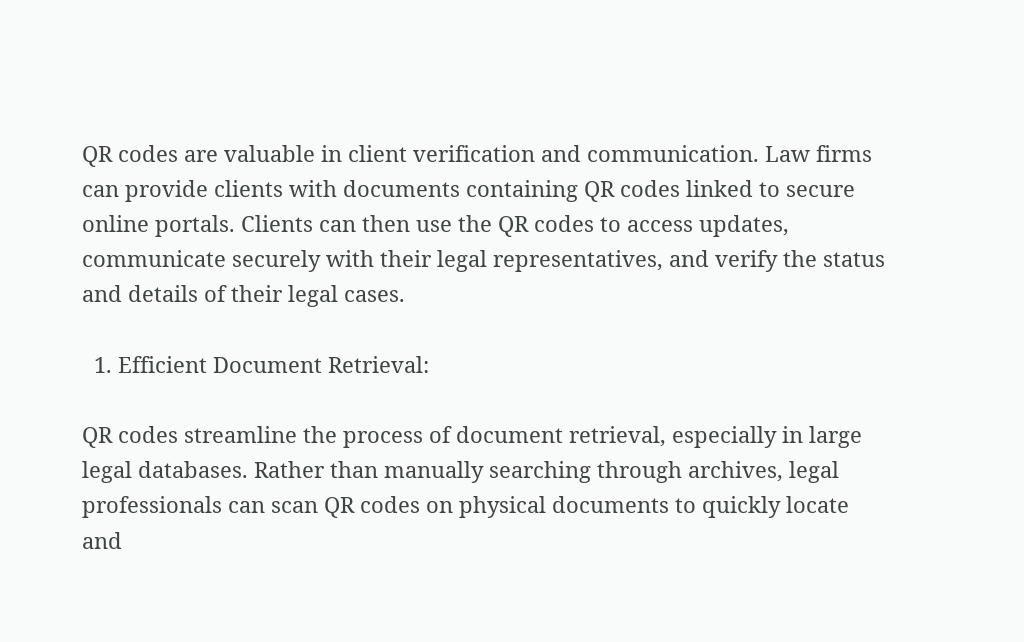QR codes are valuable in client verification and communication. Law firms can provide clients with documents containing QR codes linked to secure online portals. Clients can then use the QR codes to access updates, communicate securely with their legal representatives, and verify the status and details of their legal cases.

  1. Efficient Document Retrieval:

QR codes streamline the process of document retrieval, especially in large legal databases. Rather than manually searching through archives, legal professionals can scan QR codes on physical documents to quickly locate and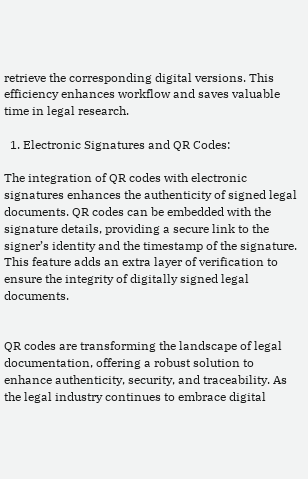retrieve the corresponding digital versions. This efficiency enhances workflow and saves valuable time in legal research.

  1. Electronic Signatures and QR Codes:

The integration of QR codes with electronic signatures enhances the authenticity of signed legal documents. QR codes can be embedded with the signature details, providing a secure link to the signer’s identity and the timestamp of the signature. This feature adds an extra layer of verification to ensure the integrity of digitally signed legal documents.


QR codes are transforming the landscape of legal documentation, offering a robust solution to enhance authenticity, security, and traceability. As the legal industry continues to embrace digital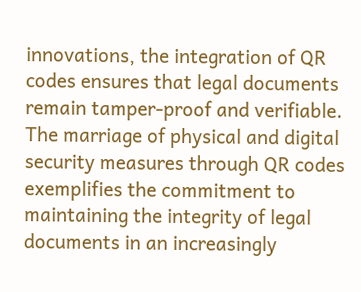innovations, the integration of QR codes ensures that legal documents remain tamper-proof and verifiable. The marriage of physical and digital security measures through QR codes exemplifies the commitment to maintaining the integrity of legal documents in an increasingly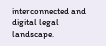interconnected and digital legal landscape.